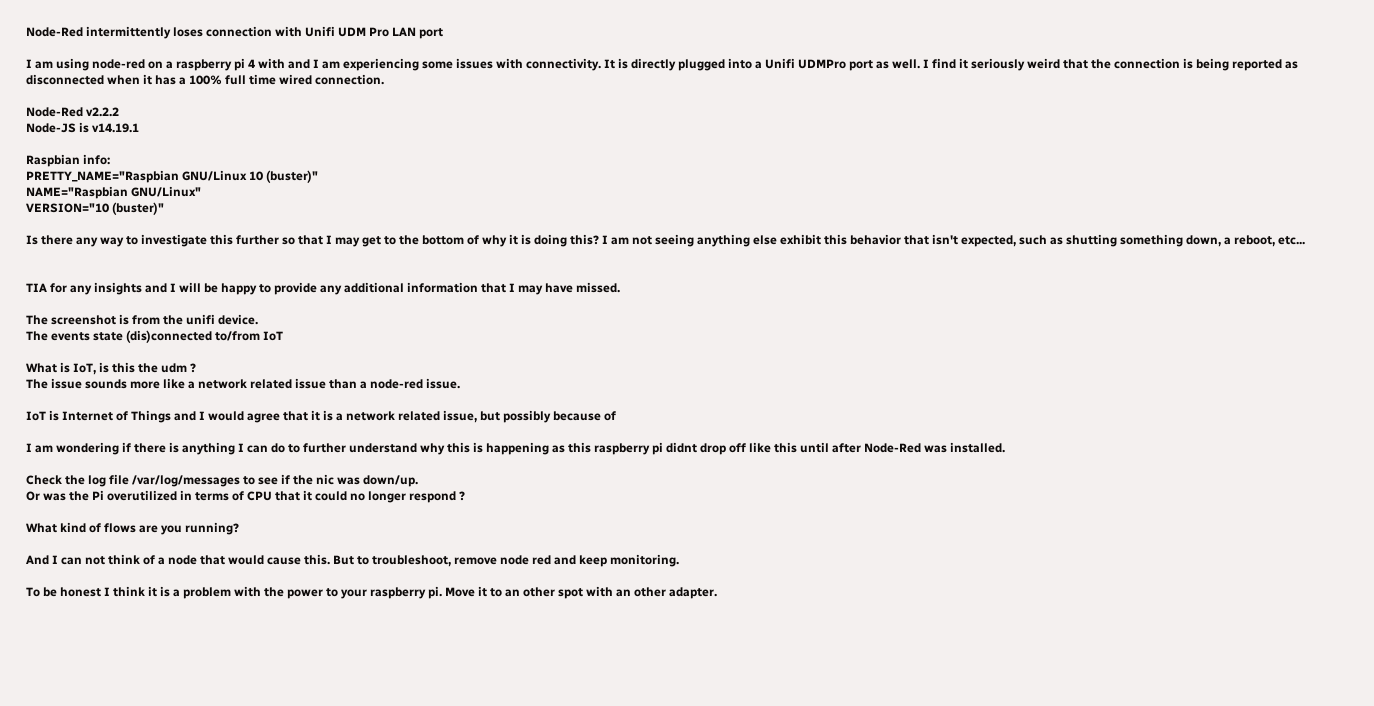Node-Red intermittently loses connection with Unifi UDM Pro LAN port

I am using node-red on a raspberry pi 4 with and I am experiencing some issues with connectivity. It is directly plugged into a Unifi UDMPro port as well. I find it seriously weird that the connection is being reported as disconnected when it has a 100% full time wired connection.

Node-Red v2.2.2
Node-JS is v14.19.1

Raspbian info:
PRETTY_NAME="Raspbian GNU/Linux 10 (buster)"
NAME="Raspbian GNU/Linux"
VERSION="10 (buster)"

Is there any way to investigate this further so that I may get to the bottom of why it is doing this? I am not seeing anything else exhibit this behavior that isn't expected, such as shutting something down, a reboot, etc...


TIA for any insights and I will be happy to provide any additional information that I may have missed.

The screenshot is from the unifi device.
The events state (dis)connected to/from IoT

What is IoT, is this the udm ?
The issue sounds more like a network related issue than a node-red issue.

IoT is Internet of Things and I would agree that it is a network related issue, but possibly because of

I am wondering if there is anything I can do to further understand why this is happening as this raspberry pi didnt drop off like this until after Node-Red was installed.

Check the log file /var/log/messages to see if the nic was down/up.
Or was the Pi overutilized in terms of CPU that it could no longer respond ?

What kind of flows are you running?

And I can not think of a node that would cause this. But to troubleshoot, remove node red and keep monitoring.

To be honest I think it is a problem with the power to your raspberry pi. Move it to an other spot with an other adapter.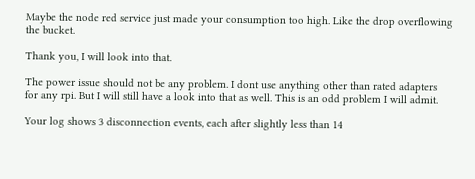Maybe the node red service just made your consumption too high. Like the drop overflowing the bucket.

Thank you, I will look into that.

The power issue should not be any problem. I dont use anything other than rated adapters for any rpi. But I will still have a look into that as well. This is an odd problem I will admit.

Your log shows 3 disconnection events, each after slightly less than 14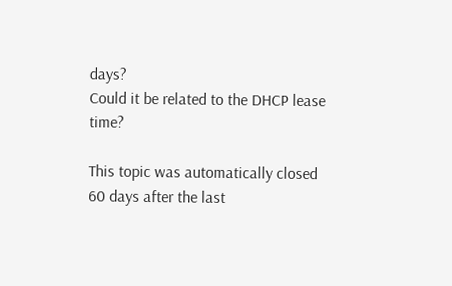days?
Could it be related to the DHCP lease time?

This topic was automatically closed 60 days after the last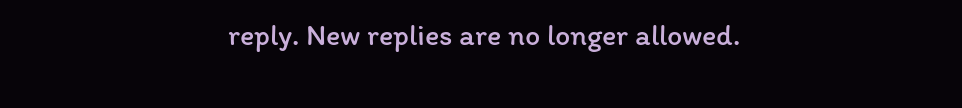reply. New replies are no longer allowed.